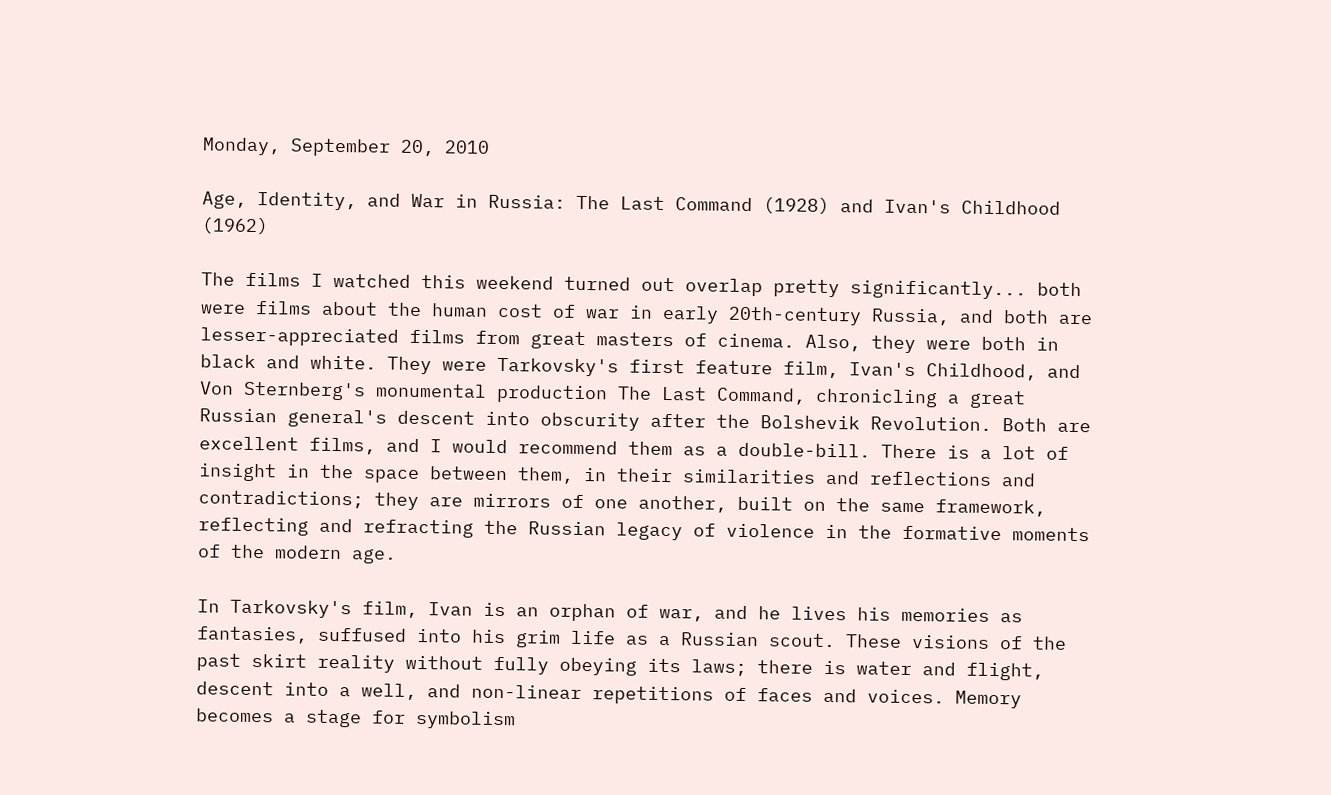Monday, September 20, 2010

Age, Identity, and War in Russia: The Last Command (1928) and Ivan's Childhood (1962)

The films I watched this weekend turned out overlap pretty significantly... both were films about the human cost of war in early 20th-century Russia, and both are lesser-appreciated films from great masters of cinema. Also, they were both in black and white. They were Tarkovsky's first feature film, Ivan's Childhood, and Von Sternberg's monumental production The Last Command, chronicling a great Russian general's descent into obscurity after the Bolshevik Revolution. Both are excellent films, and I would recommend them as a double-bill. There is a lot of insight in the space between them, in their similarities and reflections and contradictions; they are mirrors of one another, built on the same framework, reflecting and refracting the Russian legacy of violence in the formative moments of the modern age.

In Tarkovsky's film, Ivan is an orphan of war, and he lives his memories as fantasies, suffused into his grim life as a Russian scout. These visions of the past skirt reality without fully obeying its laws; there is water and flight, descent into a well, and non-linear repetitions of faces and voices. Memory becomes a stage for symbolism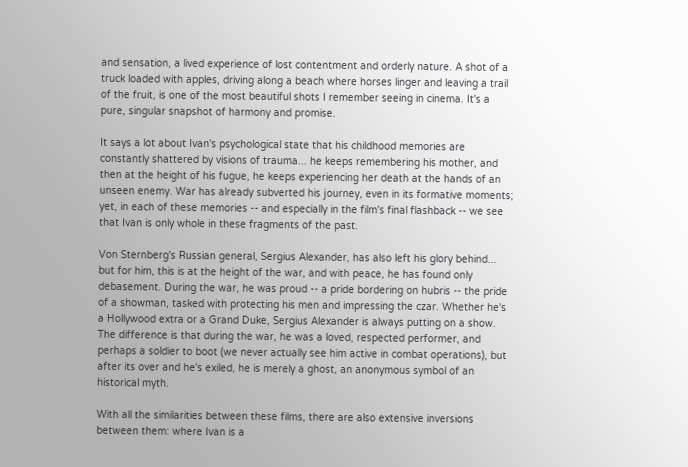and sensation, a lived experience of lost contentment and orderly nature. A shot of a truck loaded with apples, driving along a beach where horses linger and leaving a trail of the fruit, is one of the most beautiful shots I remember seeing in cinema. It's a pure, singular snapshot of harmony and promise.

It says a lot about Ivan's psychological state that his childhood memories are constantly shattered by visions of trauma... he keeps remembering his mother, and then at the height of his fugue, he keeps experiencing her death at the hands of an unseen enemy. War has already subverted his journey, even in its formative moments; yet, in each of these memories -- and especially in the film's final flashback -- we see that Ivan is only whole in these fragments of the past.

Von Sternberg's Russian general, Sergius Alexander, has also left his glory behind... but for him, this is at the height of the war, and with peace, he has found only debasement. During the war, he was proud -- a pride bordering on hubris -- the pride of a showman, tasked with protecting his men and impressing the czar. Whether he's a Hollywood extra or a Grand Duke, Sergius Alexander is always putting on a show. The difference is that during the war, he was a loved, respected performer, and perhaps a soldier to boot (we never actually see him active in combat operations), but after its over and he's exiled, he is merely a ghost, an anonymous symbol of an historical myth.

With all the similarities between these films, there are also extensive inversions between them: where Ivan is a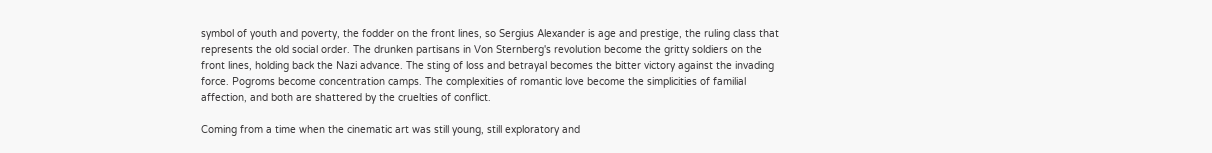symbol of youth and poverty, the fodder on the front lines, so Sergius Alexander is age and prestige, the ruling class that represents the old social order. The drunken partisans in Von Sternberg's revolution become the gritty soldiers on the front lines, holding back the Nazi advance. The sting of loss and betrayal becomes the bitter victory against the invading force. Pogroms become concentration camps. The complexities of romantic love become the simplicities of familial affection, and both are shattered by the cruelties of conflict.

Coming from a time when the cinematic art was still young, still exploratory and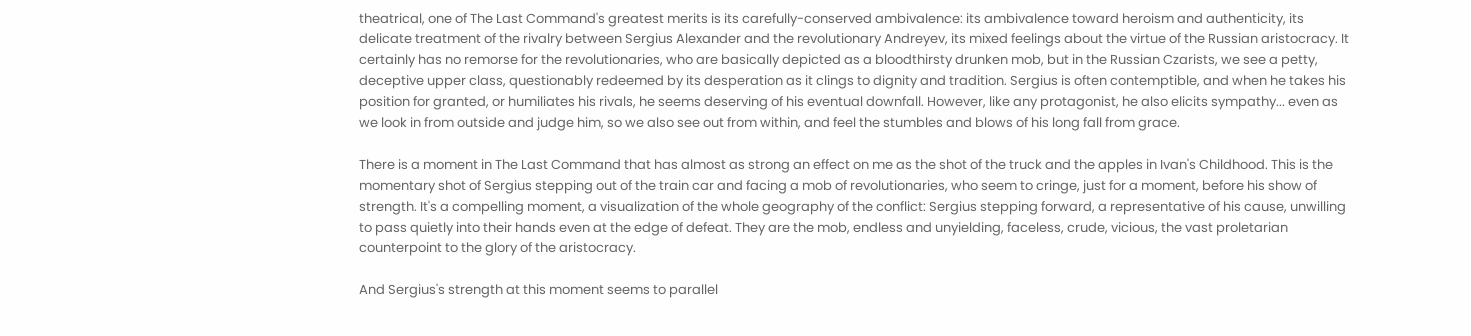theatrical, one of The Last Command's greatest merits is its carefully-conserved ambivalence: its ambivalence toward heroism and authenticity, its delicate treatment of the rivalry between Sergius Alexander and the revolutionary Andreyev, its mixed feelings about the virtue of the Russian aristocracy. It certainly has no remorse for the revolutionaries, who are basically depicted as a bloodthirsty drunken mob, but in the Russian Czarists, we see a petty, deceptive upper class, questionably redeemed by its desperation as it clings to dignity and tradition. Sergius is often contemptible, and when he takes his position for granted, or humiliates his rivals, he seems deserving of his eventual downfall. However, like any protagonist, he also elicits sympathy... even as we look in from outside and judge him, so we also see out from within, and feel the stumbles and blows of his long fall from grace.

There is a moment in The Last Command that has almost as strong an effect on me as the shot of the truck and the apples in Ivan's Childhood. This is the momentary shot of Sergius stepping out of the train car and facing a mob of revolutionaries, who seem to cringe, just for a moment, before his show of strength. It's a compelling moment, a visualization of the whole geography of the conflict: Sergius stepping forward, a representative of his cause, unwilling to pass quietly into their hands even at the edge of defeat. They are the mob, endless and unyielding, faceless, crude, vicious, the vast proletarian counterpoint to the glory of the aristocracy.

And Sergius's strength at this moment seems to parallel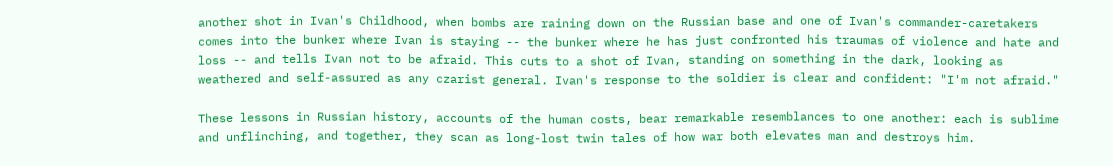another shot in Ivan's Childhood, when bombs are raining down on the Russian base and one of Ivan's commander-caretakers comes into the bunker where Ivan is staying -- the bunker where he has just confronted his traumas of violence and hate and loss -- and tells Ivan not to be afraid. This cuts to a shot of Ivan, standing on something in the dark, looking as weathered and self-assured as any czarist general. Ivan's response to the soldier is clear and confident: "I'm not afraid."

These lessons in Russian history, accounts of the human costs, bear remarkable resemblances to one another: each is sublime and unflinching, and together, they scan as long-lost twin tales of how war both elevates man and destroys him.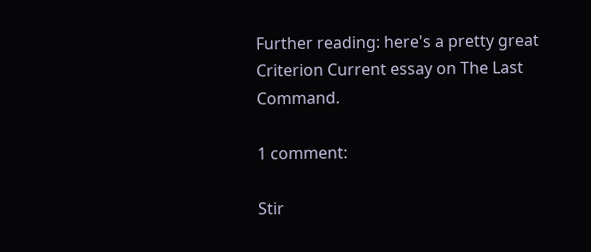Further reading: here's a pretty great Criterion Current essay on The Last Command.

1 comment:

Stir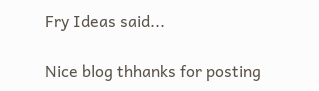Fry Ideas said...

Nice blog thhanks for posting